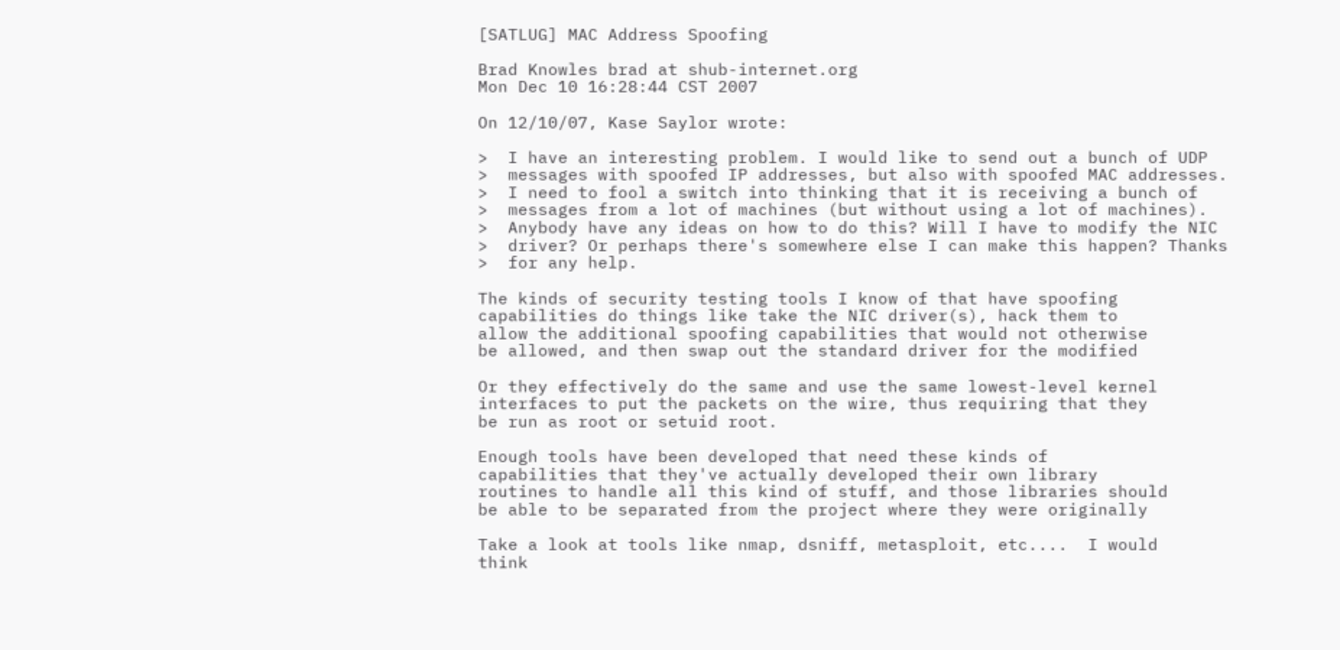[SATLUG] MAC Address Spoofing

Brad Knowles brad at shub-internet.org
Mon Dec 10 16:28:44 CST 2007

On 12/10/07, Kase Saylor wrote:

>  I have an interesting problem. I would like to send out a bunch of UDP
>  messages with spoofed IP addresses, but also with spoofed MAC addresses.
>  I need to fool a switch into thinking that it is receiving a bunch of
>  messages from a lot of machines (but without using a lot of machines).
>  Anybody have any ideas on how to do this? Will I have to modify the NIC
>  driver? Or perhaps there's somewhere else I can make this happen? Thanks
>  for any help.

The kinds of security testing tools I know of that have spoofing
capabilities do things like take the NIC driver(s), hack them to
allow the additional spoofing capabilities that would not otherwise
be allowed, and then swap out the standard driver for the modified

Or they effectively do the same and use the same lowest-level kernel
interfaces to put the packets on the wire, thus requiring that they
be run as root or setuid root.

Enough tools have been developed that need these kinds of
capabilities that they've actually developed their own library
routines to handle all this kind of stuff, and those libraries should
be able to be separated from the project where they were originally

Take a look at tools like nmap, dsniff, metasploit, etc....  I would
think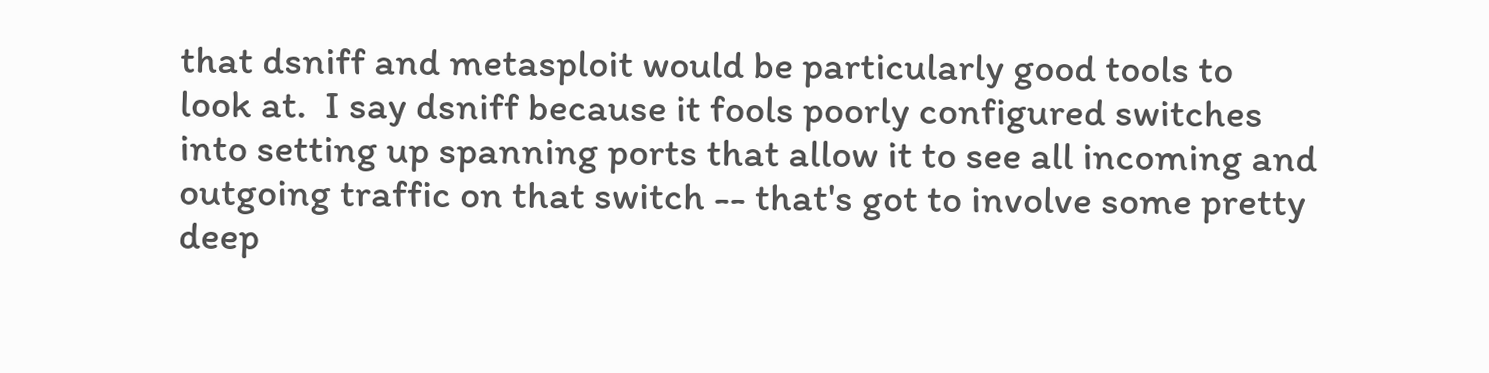that dsniff and metasploit would be particularly good tools to
look at.  I say dsniff because it fools poorly configured switches
into setting up spanning ports that allow it to see all incoming and
outgoing traffic on that switch -- that's got to involve some pretty
deep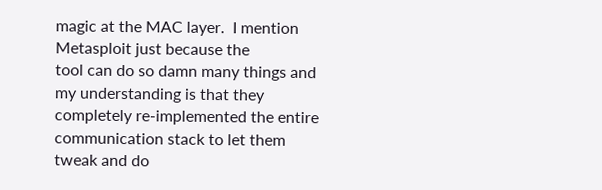magic at the MAC layer.  I mention Metasploit just because the
tool can do so damn many things and my understanding is that they
completely re-implemented the entire communication stack to let them
tweak and do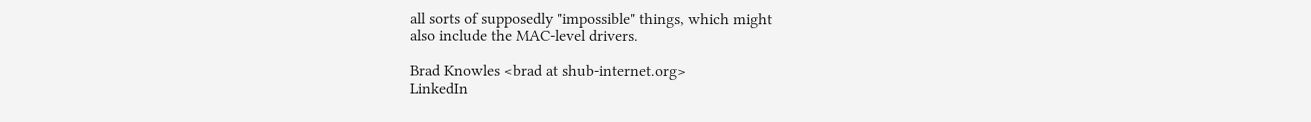all sorts of supposedly "impossible" things, which might
also include the MAC-level drivers.

Brad Knowles <brad at shub-internet.org>
LinkedIn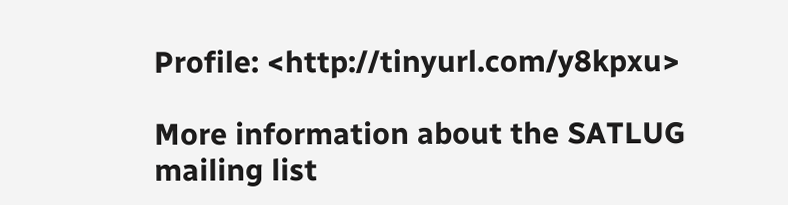Profile: <http://tinyurl.com/y8kpxu>

More information about the SATLUG mailing list